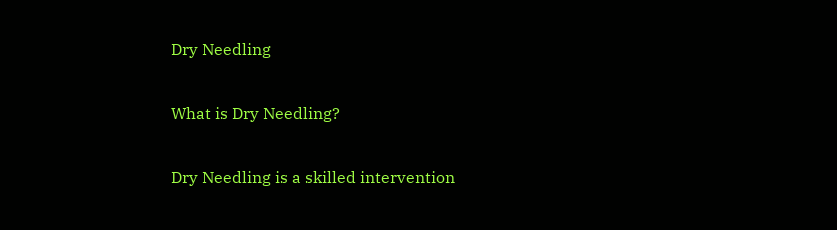Dry Needling

What is Dry Needling?

Dry Needling is a skilled intervention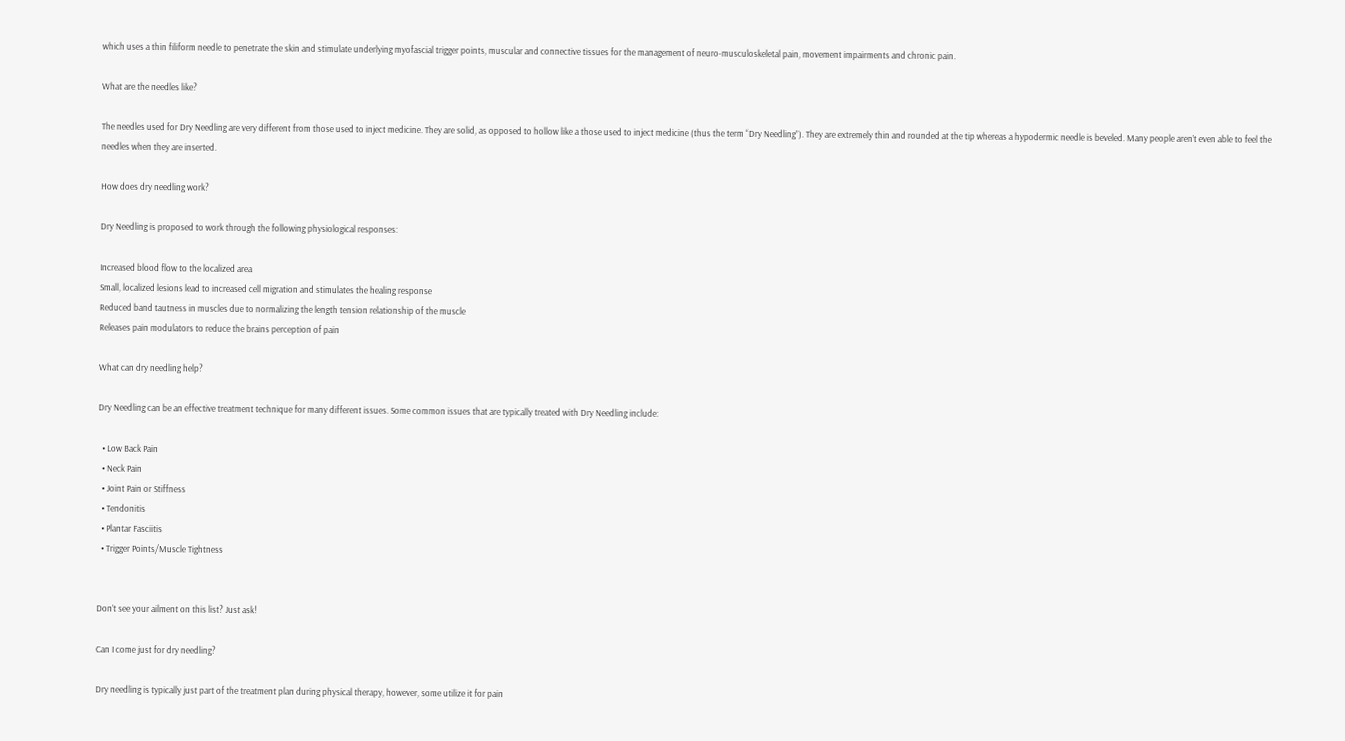which uses a thin filiform needle to penetrate the skin and stimulate underlying myofascial trigger points, muscular and connective tissues for the management of neuro-musculoskeletal pain, movement impairments and chronic pain.

What are the needles like?

The needles used for Dry Needling are very different from those used to inject medicine. They are solid, as opposed to hollow like a those used to inject medicine (thus the term “Dry Needling”). They are extremely thin and rounded at the tip whereas a hypodermic needle is beveled. Many people aren’t even able to feel the needles when they are inserted.

How does dry needling work?

Dry Needling is proposed to work through the following physiological responses:

Increased blood flow to the localized area
Small, localized lesions lead to increased cell migration and stimulates the healing response
Reduced band tautness in muscles due to normalizing the length tension relationship of the muscle
Releases pain modulators to reduce the brains perception of pain

What can dry needling help?

Dry Needling can be an effective treatment technique for many different issues. Some common issues that are typically treated with Dry Needling include:

  • Low Back Pain
  • Neck Pain
  • Joint Pain or Stiffness
  • Tendonitis
  • Plantar Fasciitis
  • Trigger Points/Muscle Tightness


Don’t see your ailment on this list? Just ask!

Can I come just for dry needling?

Dry needling is typically just part of the treatment plan during physical therapy, however, some utilize it for pain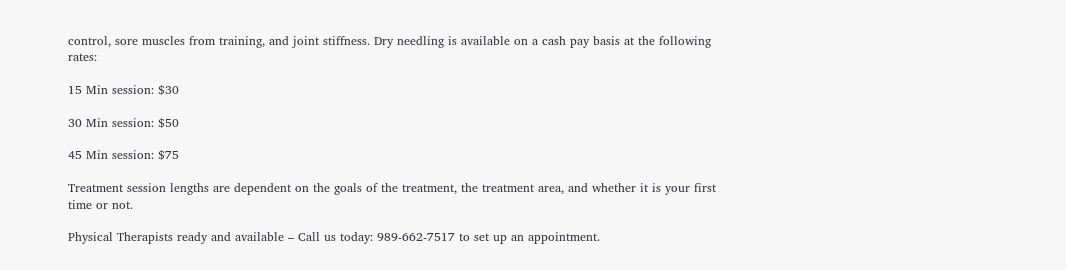control, sore muscles from training, and joint stiffness. Dry needling is available on a cash pay basis at the following rates:

15 Min session: $30

30 Min session: $50

45 Min session: $75

Treatment session lengths are dependent on the goals of the treatment, the treatment area, and whether it is your first time or not.

Physical Therapists ready and available – Call us today: 989-662-7517 to set up an appointment.